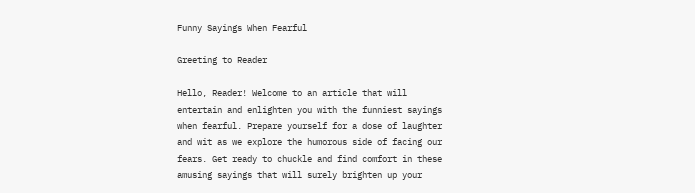Funny Sayings When Fearful

Greeting to Reader

Hello, Reader! Welcome to an article that will entertain and enlighten you with the funniest sayings when fearful. Prepare yourself for a dose of laughter and wit as we explore the humorous side of facing our fears. Get ready to chuckle and find comfort in these amusing sayings that will surely brighten up your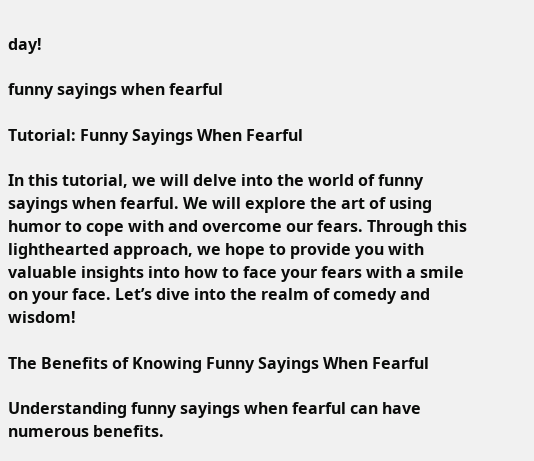day!

funny sayings when fearful

Tutorial: Funny Sayings When Fearful

In this tutorial, we will delve into the world of funny sayings when fearful. We will explore the art of using humor to cope with and overcome our fears. Through this lighthearted approach, we hope to provide you with valuable insights into how to face your fears with a smile on your face. Let’s dive into the realm of comedy and wisdom!

The Benefits of Knowing Funny Sayings When Fearful

Understanding funny sayings when fearful can have numerous benefits.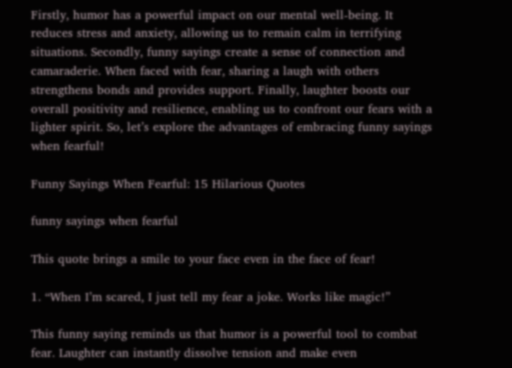Firstly, humor has a powerful impact on our mental well-being. It reduces stress and anxiety, allowing us to remain calm in terrifying situations. Secondly, funny sayings create a sense of connection and camaraderie. When faced with fear, sharing a laugh with others strengthens bonds and provides support. Finally, laughter boosts our overall positivity and resilience, enabling us to confront our fears with a lighter spirit. So, let’s explore the advantages of embracing funny sayings when fearful!

Funny Sayings When Fearful: 15 Hilarious Quotes

funny sayings when fearful

This quote brings a smile to your face even in the face of fear!

1. “When I’m scared, I just tell my fear a joke. Works like magic!”

This funny saying reminds us that humor is a powerful tool to combat fear. Laughter can instantly dissolve tension and make even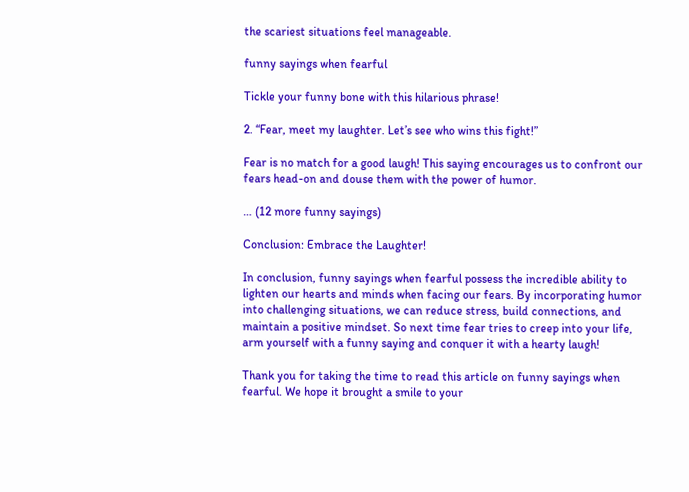the scariest situations feel manageable.

funny sayings when fearful

Tickle your funny bone with this hilarious phrase!

2. “Fear, meet my laughter. Let’s see who wins this fight!”

Fear is no match for a good laugh! This saying encourages us to confront our fears head-on and douse them with the power of humor.

… (12 more funny sayings)

Conclusion: Embrace the Laughter!

In conclusion, funny sayings when fearful possess the incredible ability to lighten our hearts and minds when facing our fears. By incorporating humor into challenging situations, we can reduce stress, build connections, and maintain a positive mindset. So next time fear tries to creep into your life, arm yourself with a funny saying and conquer it with a hearty laugh!

Thank you for taking the time to read this article on funny sayings when fearful. We hope it brought a smile to your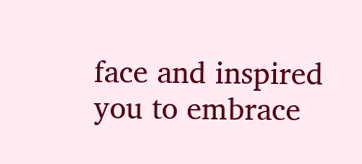face and inspired you to embrace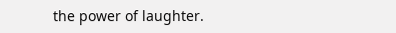the power of laughter.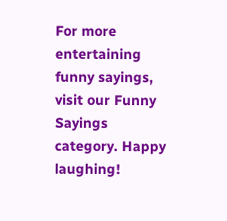For more entertaining funny sayings, visit our Funny Sayings category. Happy laughing!